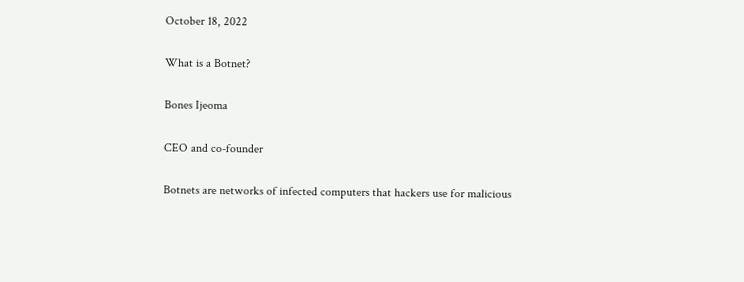October 18, 2022

What is a Botnet?

Bones Ijeoma

CEO and co-founder

Botnets are networks of infected computers that hackers use for malicious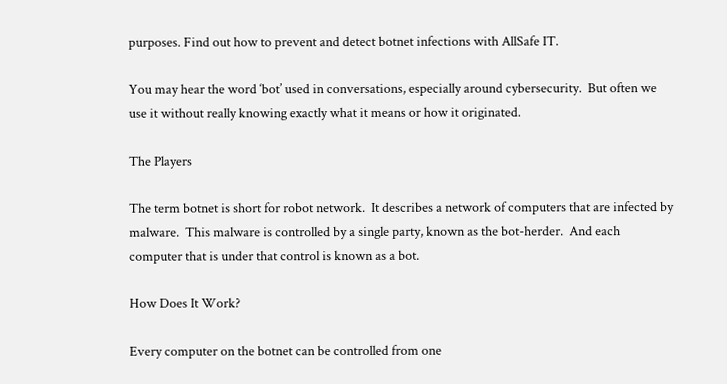purposes. Find out how to prevent and detect botnet infections with AllSafe IT.

You may hear the word ‘bot’ used in conversations, especially around cybersecurity.  But often we use it without really knowing exactly what it means or how it originated.

The Players

The term botnet is short for robot network.  It describes a network of computers that are infected by malware.  This malware is controlled by a single party, known as the bot-herder.  And each computer that is under that control is known as a bot.

How Does It Work?

Every computer on the botnet can be controlled from one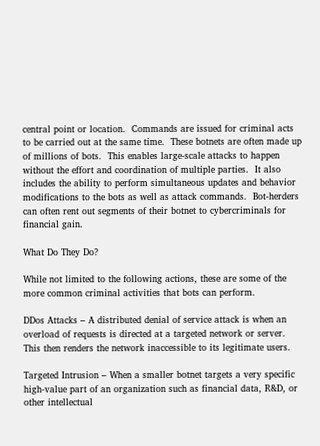central point or location.  Commands are issued for criminal acts to be carried out at the same time.  These botnets are often made up of millions of bots.  This enables large-scale attacks to happen without the effort and coordination of multiple parties.  It also includes the ability to perform simultaneous updates and behavior modifications to the bots as well as attack commands.  Bot-herders can often rent out segments of their botnet to cybercriminals for financial gain.

What Do They Do?

While not limited to the following actions, these are some of the more common criminal activities that bots can perform.

DDos Attacks – A distributed denial of service attack is when an overload of requests is directed at a targeted network or server.  This then renders the network inaccessible to its legitimate users.

Targeted Intrusion – When a smaller botnet targets a very specific high-value part of an organization such as financial data, R&D, or other intellectual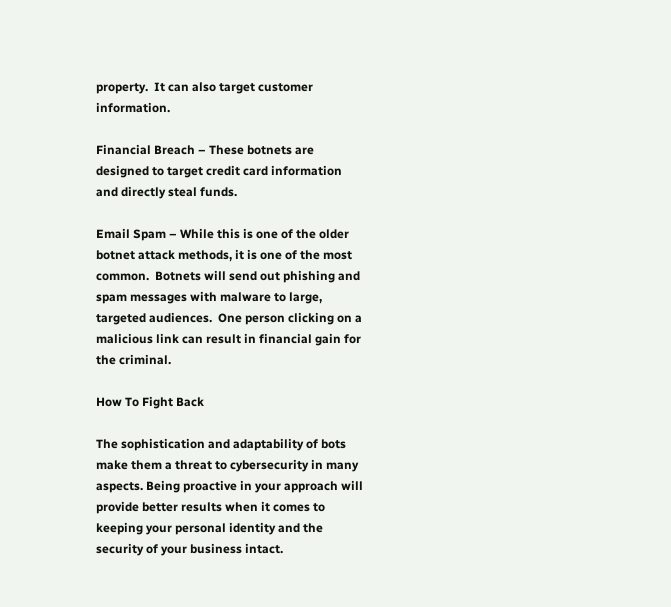property.  It can also target customer information.

Financial Breach – These botnets are designed to target credit card information and directly steal funds.

Email Spam – While this is one of the older botnet attack methods, it is one of the most common.  Botnets will send out phishing and spam messages with malware to large, targeted audiences.  One person clicking on a malicious link can result in financial gain for the criminal.

How To Fight Back

The sophistication and adaptability of bots make them a threat to cybersecurity in many aspects. Being proactive in your approach will provide better results when it comes to keeping your personal identity and the security of your business intact.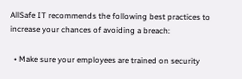AllSafe IT recommends the following best practices to increase your chances of avoiding a breach:

  • Make sure your employees are trained on security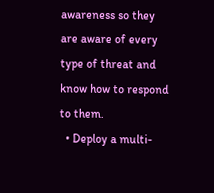awareness so they are aware of every type of threat and know how to respond to them.
  • Deploy a multi-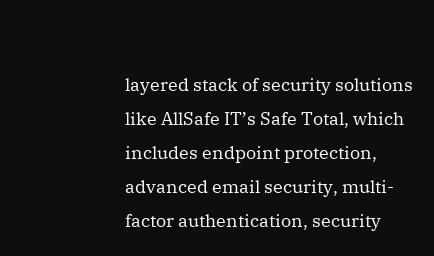layered stack of security solutions like AllSafe IT’s Safe Total, which includes endpoint protection, advanced email security, multi-factor authentication, security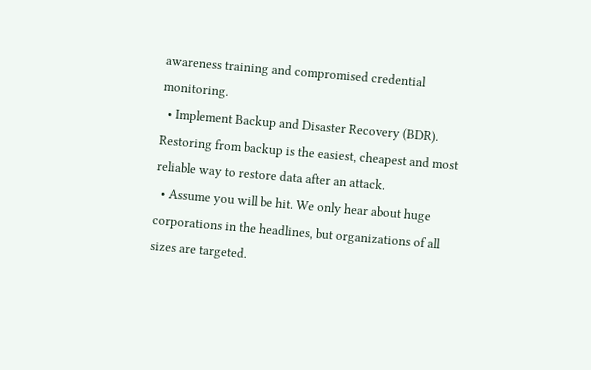awareness training and compromised credential monitoring.
  • Implement Backup and Disaster Recovery (BDR). Restoring from backup is the easiest, cheapest and most reliable way to restore data after an attack.
  • Assume you will be hit. We only hear about huge corporations in the headlines, but organizations of all sizes are targeted.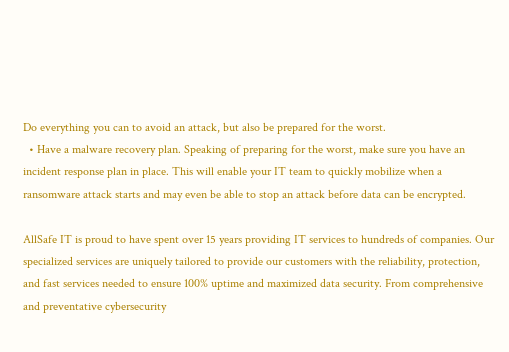Do everything you can to avoid an attack, but also be prepared for the worst.
  • Have a malware recovery plan. Speaking of preparing for the worst, make sure you have an incident response plan in place. This will enable your IT team to quickly mobilize when a ransomware attack starts and may even be able to stop an attack before data can be encrypted.

AllSafe IT is proud to have spent over 15 years providing IT services to hundreds of companies. Our specialized services are uniquely tailored to provide our customers with the reliability, protection, and fast services needed to ensure 100% uptime and maximized data security. From comprehensive and preventative cybersecurity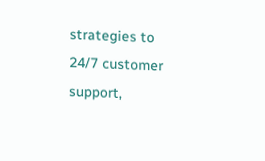strategies to 24/7 customer support,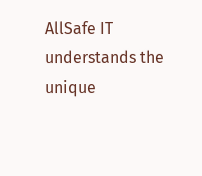AllSafe IT understands the unique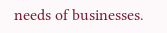needs of businesses.